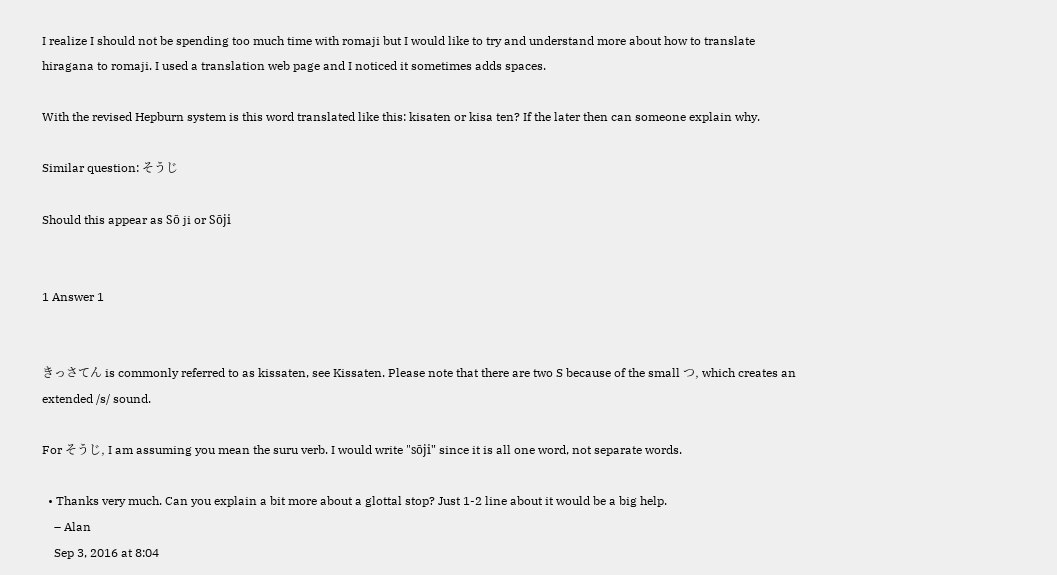I realize I should not be spending too much time with romaji but I would like to try and understand more about how to translate hiragana to romaji. I used a translation web page and I noticed it sometimes adds spaces.

With the revised Hepburn system is this word translated like this: kisaten or kisa ten? If the later then can someone explain why.

Similar question: そうじ

Should this appear as Sō ji or Sōji


1 Answer 1


きっさてん is commonly referred to as kissaten, see Kissaten. Please note that there are two S because of the small つ, which creates an extended /s/ sound.

For そうじ, I am assuming you mean the suru verb. I would write "sōji" since it is all one word, not separate words.

  • Thanks very much. Can you explain a bit more about a glottal stop? Just 1-2 line about it would be a big help.
    – Alan
    Sep 3, 2016 at 8:04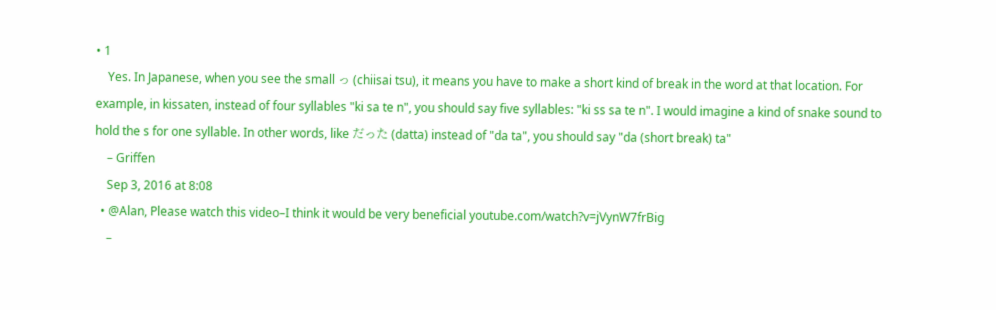• 1
    Yes. In Japanese, when you see the small っ (chiisai tsu), it means you have to make a short kind of break in the word at that location. For example, in kissaten, instead of four syllables "ki sa te n", you should say five syllables: "ki ss sa te n". I would imagine a kind of snake sound to hold the s for one syllable. In other words, like だった (datta) instead of "da ta", you should say "da (short break) ta"
    – Griffen
    Sep 3, 2016 at 8:08
  • @Alan, Please watch this video–I think it would be very beneficial youtube.com/watch?v=jVynW7frBig
    –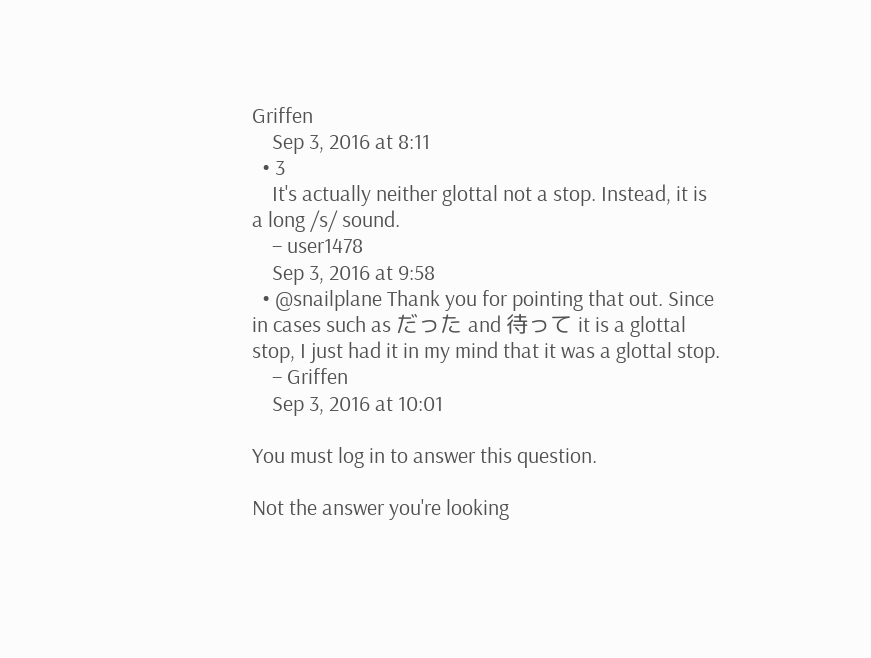Griffen
    Sep 3, 2016 at 8:11
  • 3
    It's actually neither glottal not a stop. Instead, it is a long /s/ sound.
    – user1478
    Sep 3, 2016 at 9:58
  • @snailplane Thank you for pointing that out. Since in cases such as だった and 待って it is a glottal stop, I just had it in my mind that it was a glottal stop.
    – Griffen
    Sep 3, 2016 at 10:01

You must log in to answer this question.

Not the answer you're looking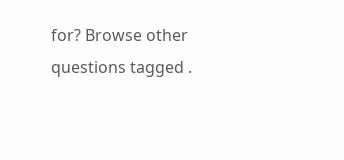for? Browse other questions tagged .